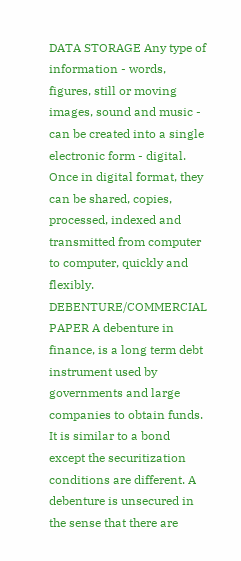DATA STORAGE Any type of information - words, figures, still or moving images, sound and music - can be created into a single electronic form - digital. Once in digital format, they can be shared, copies, processed, indexed and transmitted from computer to computer, quickly and flexibly.
DEBENTURE/COMMERCIAL PAPER A debenture in finance, is a long term debt instrument used by governments and large companies to obtain funds. It is similar to a bond except the securitization conditions are different. A debenture is unsecured in the sense that there are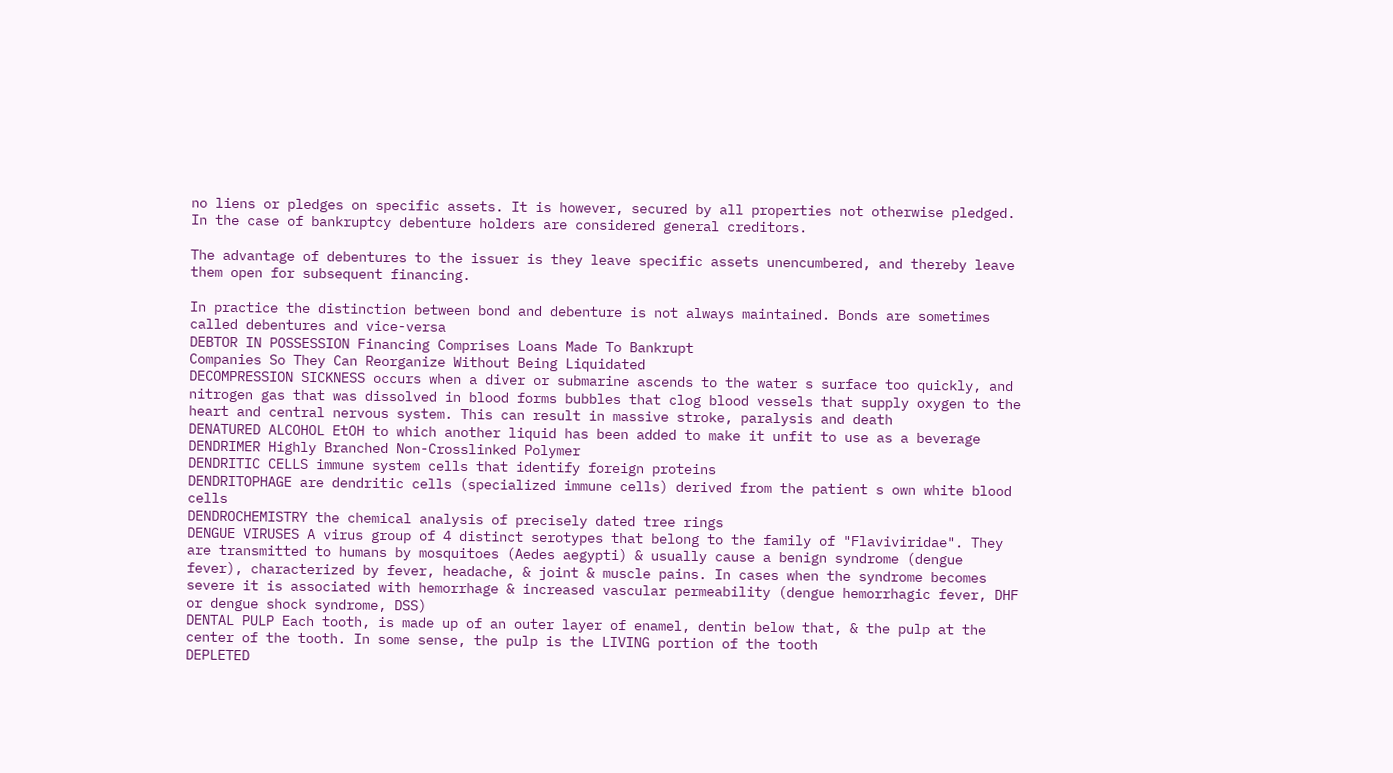no liens or pledges on specific assets. It is however, secured by all properties not otherwise pledged. In the case of bankruptcy debenture holders are considered general creditors.

The advantage of debentures to the issuer is they leave specific assets unencumbered, and thereby leave them open for subsequent financing.

In practice the distinction between bond and debenture is not always maintained. Bonds are sometimes called debentures and vice-versa
DEBTOR IN POSSESSION Financing Comprises Loans Made To Bankrupt
Companies So They Can Reorganize Without Being Liquidated
DECOMPRESSION SICKNESS occurs when a diver or submarine ascends to the water s surface too quickly, and nitrogen gas that was dissolved in blood forms bubbles that clog blood vessels that supply oxygen to the heart and central nervous system. This can result in massive stroke, paralysis and death
DENATURED ALCOHOL EtOH to which another liquid has been added to make it unfit to use as a beverage
DENDRIMER Highly Branched Non-Crosslinked Polymer
DENDRITIC CELLS immune system cells that identify foreign proteins
DENDRITOPHAGE are dendritic cells (specialized immune cells) derived from the patient s own white blood cells
DENDROCHEMISTRY the chemical analysis of precisely dated tree rings
DENGUE VIRUSES A virus group of 4 distinct serotypes that belong to the family of "Flaviviridae". They are transmitted to humans by mosquitoes (Aedes aegypti) & usually cause a benign syndrome (dengue fever), characterized by fever, headache, & joint & muscle pains. In cases when the syndrome becomes severe it is associated with hemorrhage & increased vascular permeability (dengue hemorrhagic fever, DHF or dengue shock syndrome, DSS)
DENTAL PULP Each tooth, is made up of an outer layer of enamel, dentin below that, & the pulp at the center of the tooth. In some sense, the pulp is the LIVING portion of the tooth
DEPLETED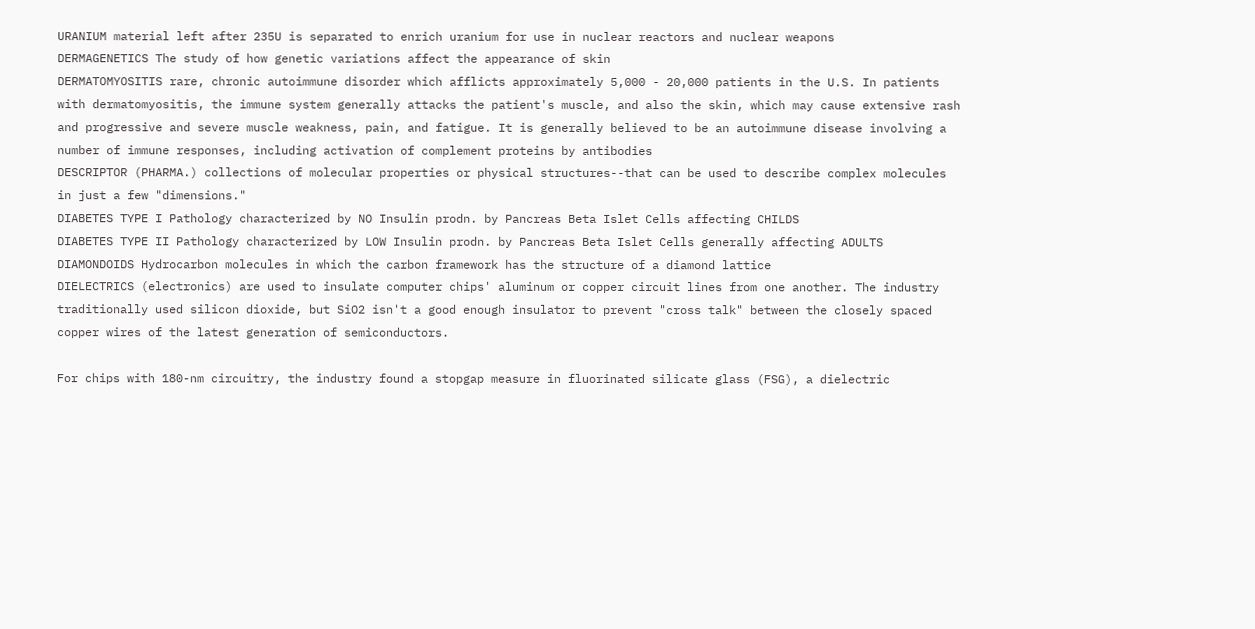URANIUM material left after 235U is separated to enrich uranium for use in nuclear reactors and nuclear weapons
DERMAGENETICS The study of how genetic variations affect the appearance of skin
DERMATOMYOSITIS rare, chronic autoimmune disorder which afflicts approximately 5,000 - 20,000 patients in the U.S. In patients with dermatomyositis, the immune system generally attacks the patient's muscle, and also the skin, which may cause extensive rash and progressive and severe muscle weakness, pain, and fatigue. It is generally believed to be an autoimmune disease involving a number of immune responses, including activation of complement proteins by antibodies
DESCRIPTOR (PHARMA.) collections of molecular properties or physical structures--that can be used to describe complex molecules in just a few "dimensions."
DIABETES TYPE I Pathology characterized by NO Insulin prodn. by Pancreas Beta Islet Cells affecting CHILDS
DIABETES TYPE II Pathology characterized by LOW Insulin prodn. by Pancreas Beta Islet Cells generally affecting ADULTS
DIAMONDOIDS Hydrocarbon molecules in which the carbon framework has the structure of a diamond lattice
DIELECTRICS (electronics) are used to insulate computer chips' aluminum or copper circuit lines from one another. The industry traditionally used silicon dioxide, but SiO2 isn't a good enough insulator to prevent "cross talk" between the closely spaced copper wires of the latest generation of semiconductors.

For chips with 180-nm circuitry, the industry found a stopgap measure in fluorinated silicate glass (FSG), a dielectric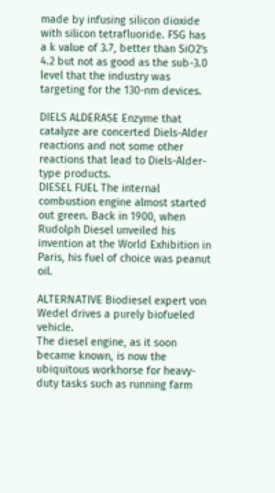made by infusing silicon dioxide with silicon tetrafluoride. FSG has a k value of 3.7, better than SiO2's 4.2 but not as good as the sub-3.0 level that the industry was targeting for the 130-nm devices.

DIELS ALDERASE Enzyme that catalyze are concerted Diels-Alder reactions and not some other reactions that lead to Diels-Alder-type products.
DIESEL FUEL The internal combustion engine almost started out green. Back in 1900, when Rudolph Diesel unveiled his invention at the World Exhibition in Paris, his fuel of choice was peanut oil.

ALTERNATIVE Biodiesel expert von Wedel drives a purely biofueled vehicle.
The diesel engine, as it soon became known, is now the ubiquitous workhorse for heavy-duty tasks such as running farm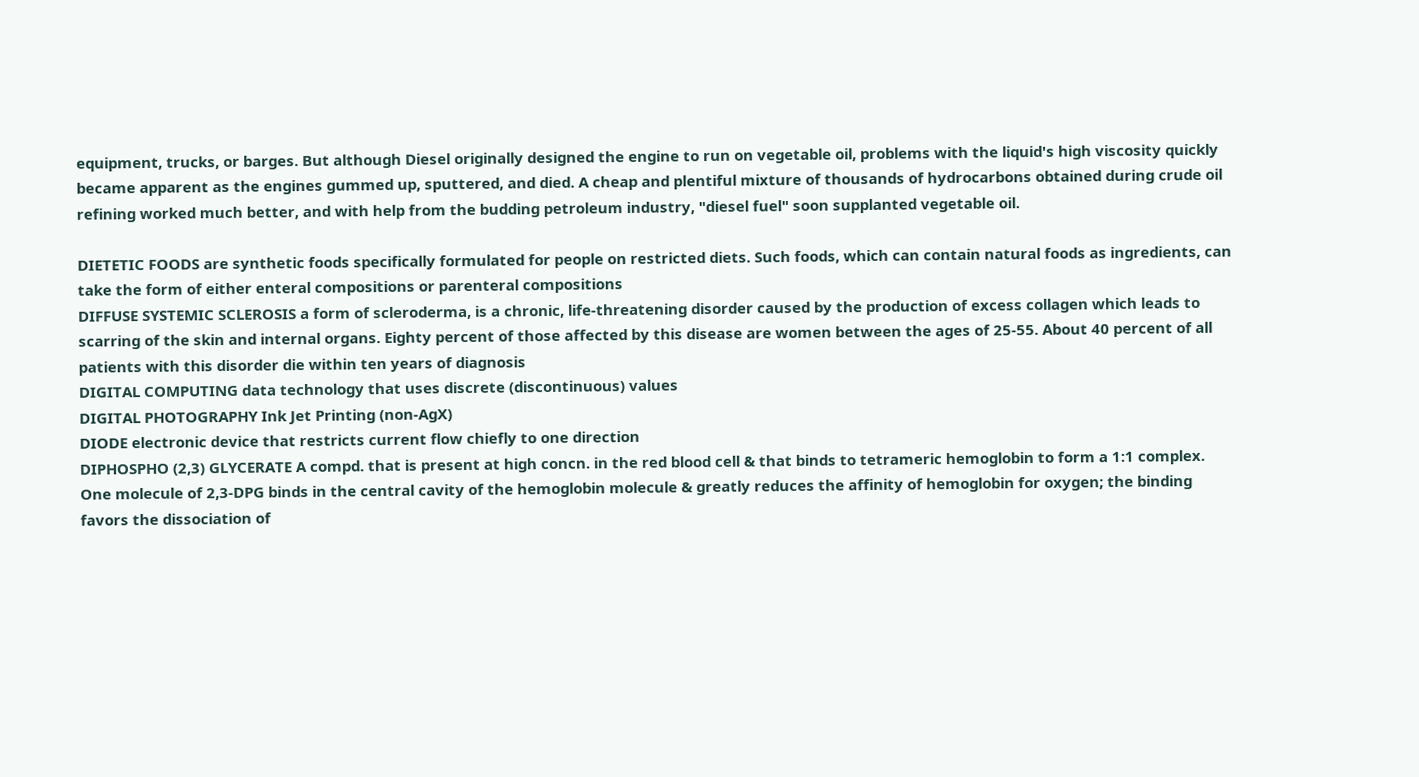equipment, trucks, or barges. But although Diesel originally designed the engine to run on vegetable oil, problems with the liquid's high viscosity quickly became apparent as the engines gummed up, sputtered, and died. A cheap and plentiful mixture of thousands of hydrocarbons obtained during crude oil refining worked much better, and with help from the budding petroleum industry, "diesel fuel" soon supplanted vegetable oil.

DIETETIC FOODS are synthetic foods specifically formulated for people on restricted diets. Such foods, which can contain natural foods as ingredients, can take the form of either enteral compositions or parenteral compositions
DIFFUSE SYSTEMIC SCLEROSIS a form of scleroderma, is a chronic, life-threatening disorder caused by the production of excess collagen which leads to scarring of the skin and internal organs. Eighty percent of those affected by this disease are women between the ages of 25-55. About 40 percent of all patients with this disorder die within ten years of diagnosis
DIGITAL COMPUTING data technology that uses discrete (discontinuous) values
DIGITAL PHOTOGRAPHY Ink Jet Printing (non-AgX)
DIODE electronic device that restricts current flow chiefly to one direction
DIPHOSPHO (2,3) GLYCERATE A compd. that is present at high concn. in the red blood cell & that binds to tetrameric hemoglobin to form a 1:1 complex. One molecule of 2,3-DPG binds in the central cavity of the hemoglobin molecule & greatly reduces the affinity of hemoglobin for oxygen; the binding favors the dissociation of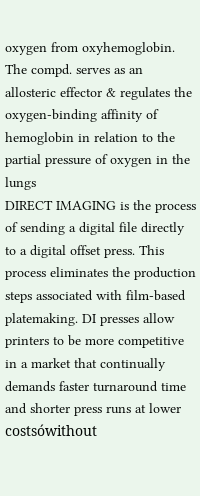oxygen from oxyhemoglobin. The compd. serves as an allosteric effector & regulates the oxygen-binding affinity of hemoglobin in relation to the partial pressure of oxygen in the lungs
DIRECT IMAGING is the process of sending a digital file directly to a digital offset press. This process eliminates the production steps associated with film-based platemaking. DI presses allow printers to be more competitive in a market that continually demands faster turnaround time and shorter press runs at lower costsówithout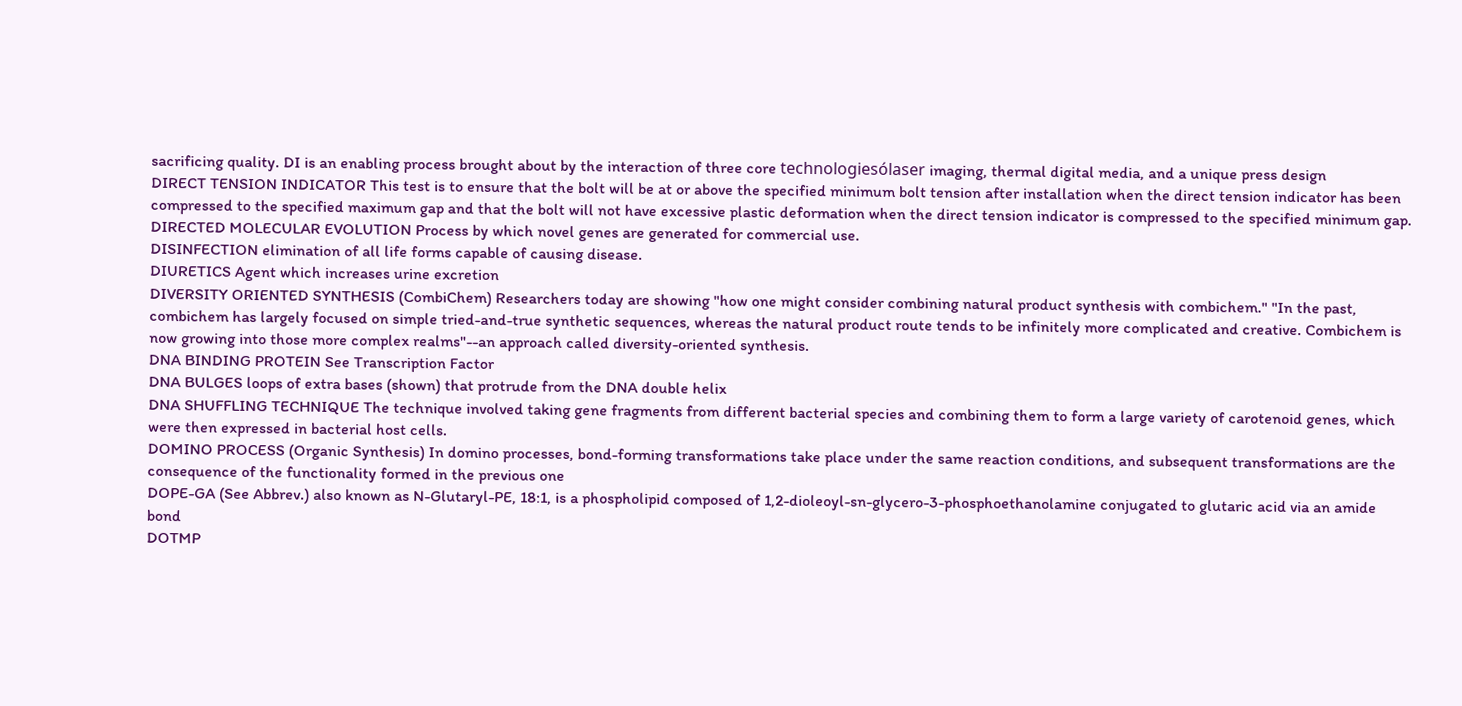sacrificing quality. DI is an enabling process brought about by the interaction of three core technologiesólaser imaging, thermal digital media, and a unique press design
DIRECT TENSION INDICATOR This test is to ensure that the bolt will be at or above the specified minimum bolt tension after installation when the direct tension indicator has been compressed to the specified maximum gap and that the bolt will not have excessive plastic deformation when the direct tension indicator is compressed to the specified minimum gap.
DIRECTED MOLECULAR EVOLUTION Process by which novel genes are generated for commercial use.
DISINFECTION elimination of all life forms capable of causing disease.
DIURETICS Agent which increases urine excretion
DIVERSITY ORIENTED SYNTHESIS (CombiChem) Researchers today are showing "how one might consider combining natural product synthesis with combichem." "In the past, combichem has largely focused on simple tried-and-true synthetic sequences, whereas the natural product route tends to be infinitely more complicated and creative. Combichem is now growing into those more complex realms"--an approach called diversity-oriented synthesis.
DNA BINDING PROTEIN See Transcription Factor
DNA BULGES loops of extra bases (shown) that protrude from the DNA double helix
DNA SHUFFLING TECHNIQUE The technique involved taking gene fragments from different bacterial species and combining them to form a large variety of carotenoid genes, which were then expressed in bacterial host cells.
DOMINO PROCESS (Organic Synthesis) In domino processes, bond-forming transformations take place under the same reaction conditions, and subsequent transformations are the consequence of the functionality formed in the previous one
DOPE-GA (See Abbrev.) also known as N-Glutaryl-PE, 18:1, is a phospholipid composed of 1,2-dioleoyl-sn-glycero-3-phosphoethanolamine conjugated to glutaric acid via an amide bond
DOTMP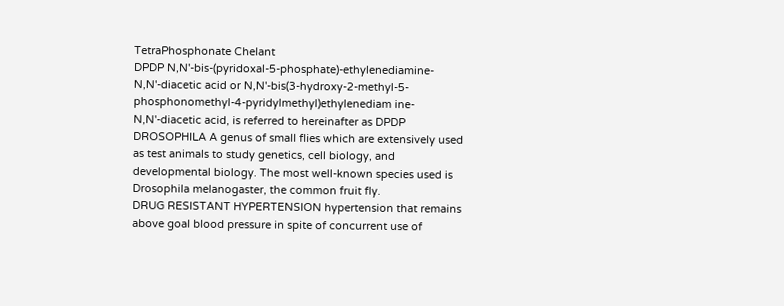TetraPhosphonate Chelant
DPDP N,N'-bis-(pyridoxal-5-phosphate)-ethylenediamine-N,N'-diacetic acid or N,N'-bis(3-hydroxy-2-methyl-5-phosphonomethyl-4-pyridylmethyl)ethylenediam ine-N,N'-diacetic acid, is referred to hereinafter as DPDP
DROSOPHILA A genus of small flies which are extensively used as test animals to study genetics, cell biology, and developmental biology. The most well-known species used is Drosophila melanogaster, the common fruit fly.
DRUG RESISTANT HYPERTENSION hypertension that remains above goal blood pressure in spite of concurrent use of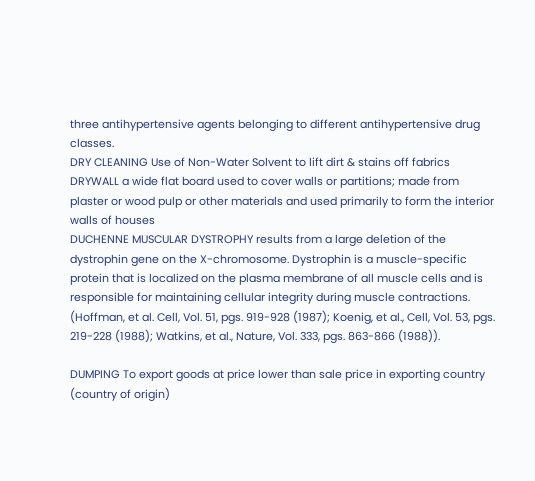three antihypertensive agents belonging to different antihypertensive drug classes.
DRY CLEANING Use of Non-Water Solvent to lift dirt & stains off fabrics
DRYWALL a wide flat board used to cover walls or partitions; made from plaster or wood pulp or other materials and used primarily to form the interior walls of houses
DUCHENNE MUSCULAR DYSTROPHY results from a large deletion of the dystrophin gene on the X-chromosome. Dystrophin is a muscle-specific protein that is localized on the plasma membrane of all muscle cells and is responsible for maintaining cellular integrity during muscle contractions. (Hoffman, et al. Cell, Vol. 51, pgs. 919-928 (1987); Koenig, et al., Cell, Vol. 53, pgs. 219-228 (1988); Watkins, et al., Nature, Vol. 333, pgs. 863-866 (1988)).

DUMPING To export goods at price lower than sale price in exporting country (country of origin)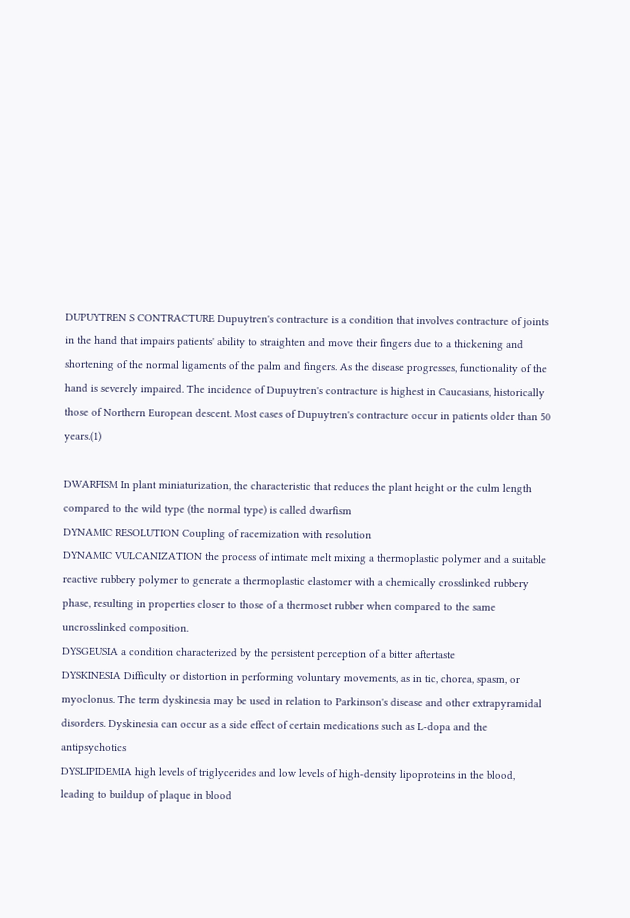DUPUYTREN S CONTRACTURE Dupuytren's contracture is a condition that involves contracture of joints in the hand that impairs patients' ability to straighten and move their fingers due to a thickening and shortening of the normal ligaments of the palm and fingers. As the disease progresses, functionality of the hand is severely impaired. The incidence of Dupuytren's contracture is highest in Caucasians, historically those of Northern European descent. Most cases of Dupuytren's contracture occur in patients older than 50 years.(1)

DWARFISM In plant miniaturization, the characteristic that reduces the plant height or the culm length compared to the wild type (the normal type) is called dwarfism
DYNAMIC RESOLUTION Coupling of racemization with resolution
DYNAMIC VULCANIZATION the process of intimate melt mixing a thermoplastic polymer and a suitable reactive rubbery polymer to generate a thermoplastic elastomer with a chemically crosslinked rubbery phase, resulting in properties closer to those of a thermoset rubber when compared to the same uncrosslinked composition.
DYSGEUSIA a condition characterized by the persistent perception of a bitter aftertaste
DYSKINESIA Difficulty or distortion in performing voluntary movements, as in tic, chorea, spasm, or myoclonus. The term dyskinesia may be used in relation to Parkinson's disease and other extrapyramidal disorders. Dyskinesia can occur as a side effect of certain medications such as L-dopa and the antipsychotics
DYSLIPIDEMIA high levels of triglycerides and low levels of high-density lipoproteins in the blood, leading to buildup of plaque in blood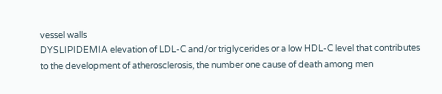vessel walls
DYSLIPIDEMIA elevation of LDL-C and/or triglycerides or a low HDL-C level that contributes to the development of atherosclerosis, the number one cause of death among men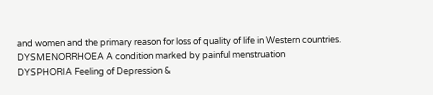and women and the primary reason for loss of quality of life in Western countries.
DYSMENORRHOEA A condition marked by painful menstruation
DYSPHORIA Feeling of Depression &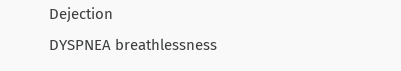Dejection
DYSPNEA breathlessness